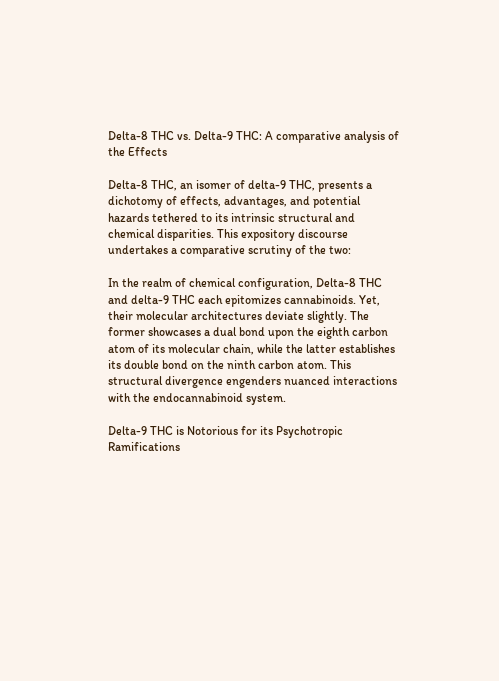Delta-8 THC vs. Delta-9 THC: A comparative analysis of the Effects

Delta-8 THC, an isomer of delta-9 THC, presents a dichotomy of effects, advantages, and potential hazards tethered to its intrinsic structural and chemical disparities. This expository discourse undertakes a comparative scrutiny of the two:

In the realm of chemical configuration, Delta-8 THC and delta-9 THC each epitomizes cannabinoids. Yet, their molecular architectures deviate slightly. The former showcases a dual bond upon the eighth carbon atom of its molecular chain, while the latter establishes its double bond on the ninth carbon atom. This structural divergence engenders nuanced interactions with the endocannabinoid system.

Delta-9 THC is Notorious for its Psychotropic Ramifications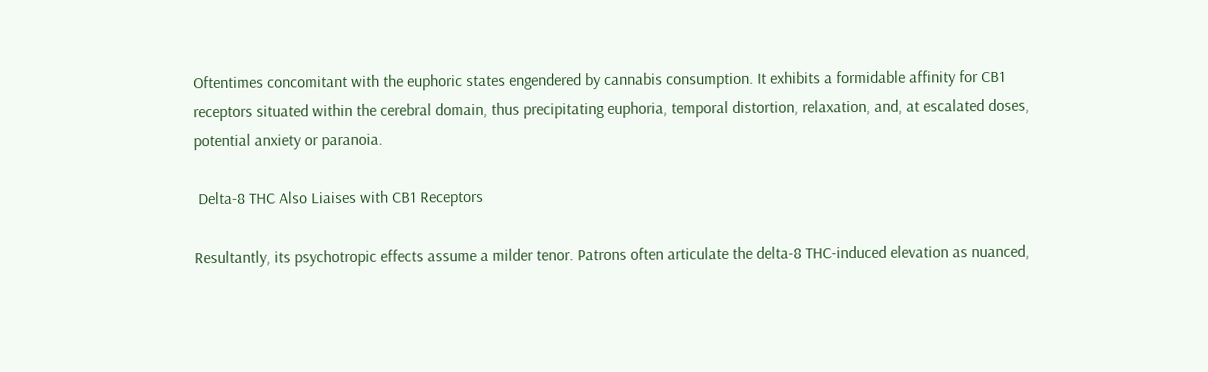Oftentimes concomitant with the euphoric states engendered by cannabis consumption. It exhibits a formidable affinity for CB1 receptors situated within the cerebral domain, thus precipitating euphoria, temporal distortion, relaxation, and, at escalated doses, potential anxiety or paranoia.

 Delta-8 THC Also Liaises with CB1 Receptors

Resultantly, its psychotropic effects assume a milder tenor. Patrons often articulate the delta-8 THC-induced elevation as nuanced,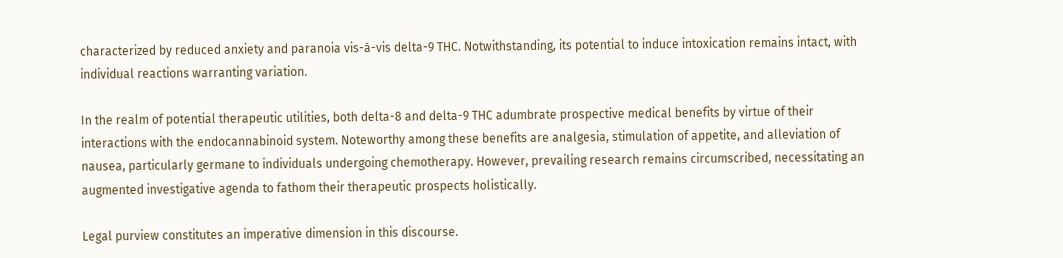characterized by reduced anxiety and paranoia vis-à-vis delta-9 THC. Notwithstanding, its potential to induce intoxication remains intact, with individual reactions warranting variation.

In the realm of potential therapeutic utilities, both delta-8 and delta-9 THC adumbrate prospective medical benefits by virtue of their interactions with the endocannabinoid system. Noteworthy among these benefits are analgesia, stimulation of appetite, and alleviation of nausea, particularly germane to individuals undergoing chemotherapy. However, prevailing research remains circumscribed, necessitating an augmented investigative agenda to fathom their therapeutic prospects holistically.

Legal purview constitutes an imperative dimension in this discourse.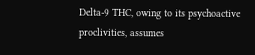Delta-9 THC, owing to its psychoactive proclivities, assumes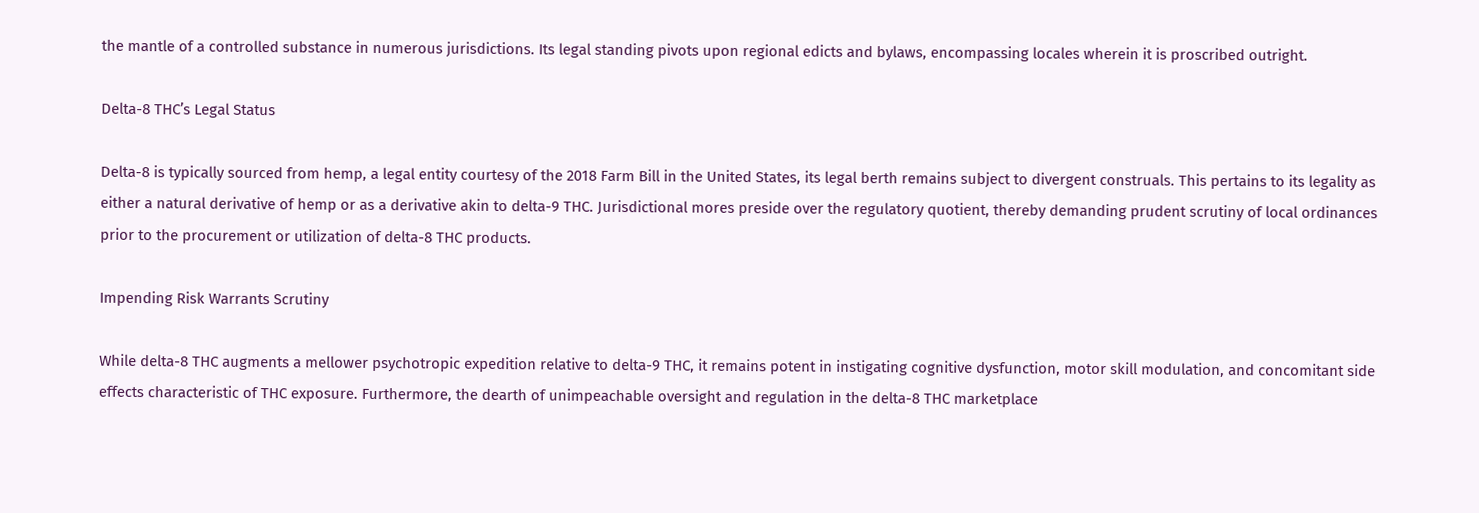the mantle of a controlled substance in numerous jurisdictions. Its legal standing pivots upon regional edicts and bylaws, encompassing locales wherein it is proscribed outright.

Delta-8 THC’s Legal Status

Delta-8 is typically sourced from hemp, a legal entity courtesy of the 2018 Farm Bill in the United States, its legal berth remains subject to divergent construals. This pertains to its legality as either a natural derivative of hemp or as a derivative akin to delta-9 THC. Jurisdictional mores preside over the regulatory quotient, thereby demanding prudent scrutiny of local ordinances prior to the procurement or utilization of delta-8 THC products.

Impending Risk Warrants Scrutiny

While delta-8 THC augments a mellower psychotropic expedition relative to delta-9 THC, it remains potent in instigating cognitive dysfunction, motor skill modulation, and concomitant side effects characteristic of THC exposure. Furthermore, the dearth of unimpeachable oversight and regulation in the delta-8 THC marketplace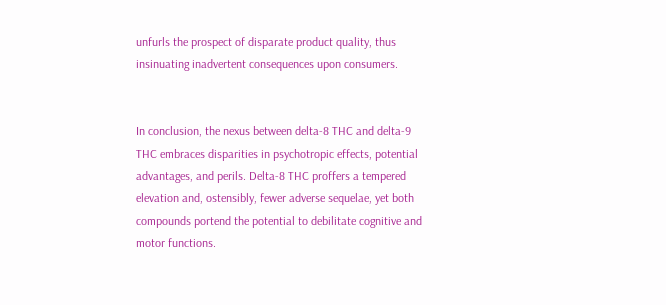unfurls the prospect of disparate product quality, thus insinuating inadvertent consequences upon consumers.


In conclusion, the nexus between delta-8 THC and delta-9 THC embraces disparities in psychotropic effects, potential advantages, and perils. Delta-8 THC proffers a tempered elevation and, ostensibly, fewer adverse sequelae, yet both compounds portend the potential to debilitate cognitive and motor functions.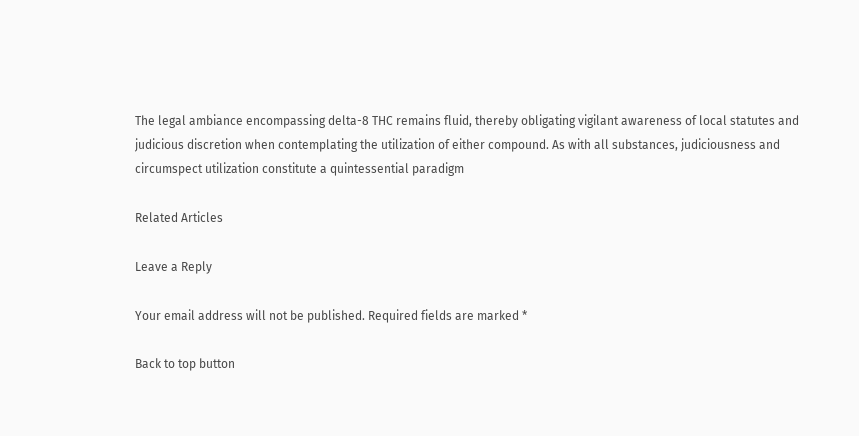The legal ambiance encompassing delta-8 THC remains fluid, thereby obligating vigilant awareness of local statutes and judicious discretion when contemplating the utilization of either compound. As with all substances, judiciousness and circumspect utilization constitute a quintessential paradigm

Related Articles

Leave a Reply

Your email address will not be published. Required fields are marked *

Back to top button